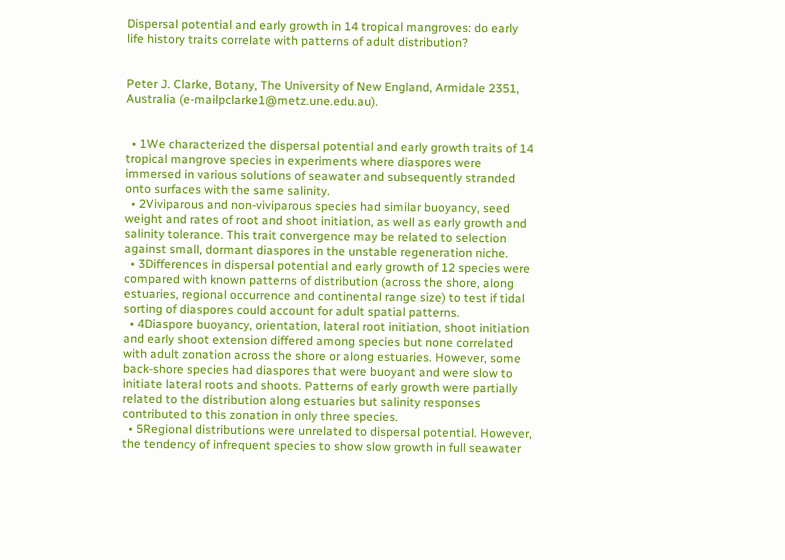Dispersal potential and early growth in 14 tropical mangroves: do early life history traits correlate with patterns of adult distribution?


Peter J. Clarke, Botany, The University of New England, Armidale 2351, Australia (e-mailpclarke1@metz.une.edu.au).


  • 1We characterized the dispersal potential and early growth traits of 14 tropical mangrove species in experiments where diaspores were immersed in various solutions of seawater and subsequently stranded onto surfaces with the same salinity.
  • 2Viviparous and non-viviparous species had similar buoyancy, seed weight and rates of root and shoot initiation, as well as early growth and salinity tolerance. This trait convergence may be related to selection against small, dormant diaspores in the unstable regeneration niche.
  • 3Differences in dispersal potential and early growth of 12 species were compared with known patterns of distribution (across the shore, along estuaries, regional occurrence and continental range size) to test if tidal sorting of diaspores could account for adult spatial patterns.
  • 4Diaspore buoyancy, orientation, lateral root initiation, shoot initiation and early shoot extension differed among species but none correlated with adult zonation across the shore or along estuaries. However, some back-shore species had diaspores that were buoyant and were slow to initiate lateral roots and shoots. Patterns of early growth were partially related to the distribution along estuaries but salinity responses contributed to this zonation in only three species.
  • 5Regional distributions were unrelated to dispersal potential. However, the tendency of infrequent species to show slow growth in full seawater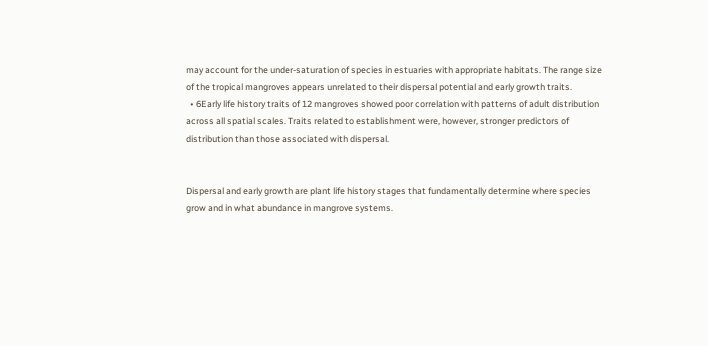may account for the under-saturation of species in estuaries with appropriate habitats. The range size of the tropical mangroves appears unrelated to their dispersal potential and early growth traits.
  • 6Early life history traits of 12 mangroves showed poor correlation with patterns of adult distribution across all spatial scales. Traits related to establishment were, however, stronger predictors of distribution than those associated with dispersal.


Dispersal and early growth are plant life history stages that fundamentally determine where species grow and in what abundance in mangrove systems.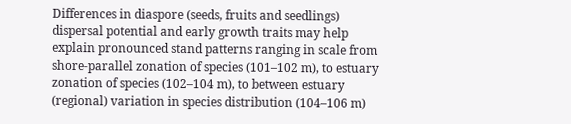Differences in diaspore (seeds, fruits and seedlings) dispersal potential and early growth traits may help explain pronounced stand patterns ranging in scale from shore-parallel zonation of species (101–102 m), to estuary zonation of species (102–104 m), to between estuary (regional) variation in species distribution (104–106 m)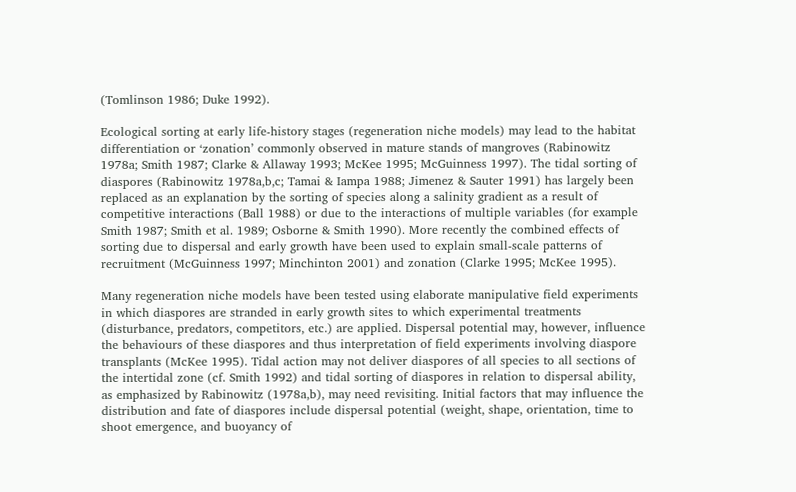(Tomlinson 1986; Duke 1992).

Ecological sorting at early life-history stages (regeneration niche models) may lead to the habitat differentiation or ‘zonation’ commonly observed in mature stands of mangroves (Rabinowitz 1978a; Smith 1987; Clarke & Allaway 1993; McKee 1995; McGuinness 1997). The tidal sorting of diaspores (Rabinowitz 1978a,b,c; Tamai & Iampa 1988; Jimenez & Sauter 1991) has largely been replaced as an explanation by the sorting of species along a salinity gradient as a result of competitive interactions (Ball 1988) or due to the interactions of multiple variables (for example Smith 1987; Smith et al. 1989; Osborne & Smith 1990). More recently the combined effects of sorting due to dispersal and early growth have been used to explain small-scale patterns of recruitment (McGuinness 1997; Minchinton 2001) and zonation (Clarke 1995; McKee 1995).

Many regeneration niche models have been tested using elaborate manipulative field experiments in which diaspores are stranded in early growth sites to which experimental treatments (disturbance, predators, competitors, etc.) are applied. Dispersal potential may, however, influence the behaviours of these diaspores and thus interpretation of field experiments involving diaspore transplants (McKee 1995). Tidal action may not deliver diaspores of all species to all sections of the intertidal zone (cf. Smith 1992) and tidal sorting of diaspores in relation to dispersal ability, as emphasized by Rabinowitz (1978a,b), may need revisiting. Initial factors that may influence the distribution and fate of diaspores include dispersal potential (weight, shape, orientation, time to shoot emergence, and buoyancy of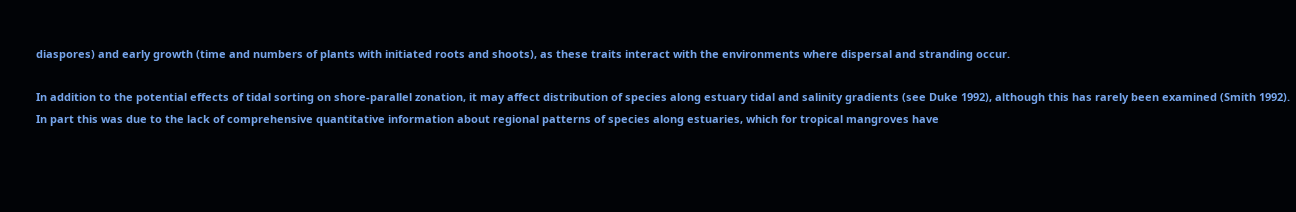diaspores) and early growth (time and numbers of plants with initiated roots and shoots), as these traits interact with the environments where dispersal and stranding occur.

In addition to the potential effects of tidal sorting on shore-parallel zonation, it may affect distribution of species along estuary tidal and salinity gradients (see Duke 1992), although this has rarely been examined (Smith 1992). In part this was due to the lack of comprehensive quantitative information about regional patterns of species along estuaries, which for tropical mangroves have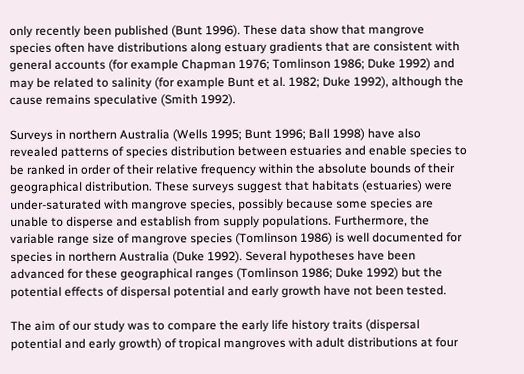only recently been published (Bunt 1996). These data show that mangrove species often have distributions along estuary gradients that are consistent with general accounts (for example Chapman 1976; Tomlinson 1986; Duke 1992) and may be related to salinity (for example Bunt et al. 1982; Duke 1992), although the cause remains speculative (Smith 1992).

Surveys in northern Australia (Wells 1995; Bunt 1996; Ball 1998) have also revealed patterns of species distribution between estuaries and enable species to be ranked in order of their relative frequency within the absolute bounds of their geographical distribution. These surveys suggest that habitats (estuaries) were under-saturated with mangrove species, possibly because some species are unable to disperse and establish from supply populations. Furthermore, the variable range size of mangrove species (Tomlinson 1986) is well documented for species in northern Australia (Duke 1992). Several hypotheses have been advanced for these geographical ranges (Tomlinson 1986; Duke 1992) but the potential effects of dispersal potential and early growth have not been tested.

The aim of our study was to compare the early life history traits (dispersal potential and early growth) of tropical mangroves with adult distributions at four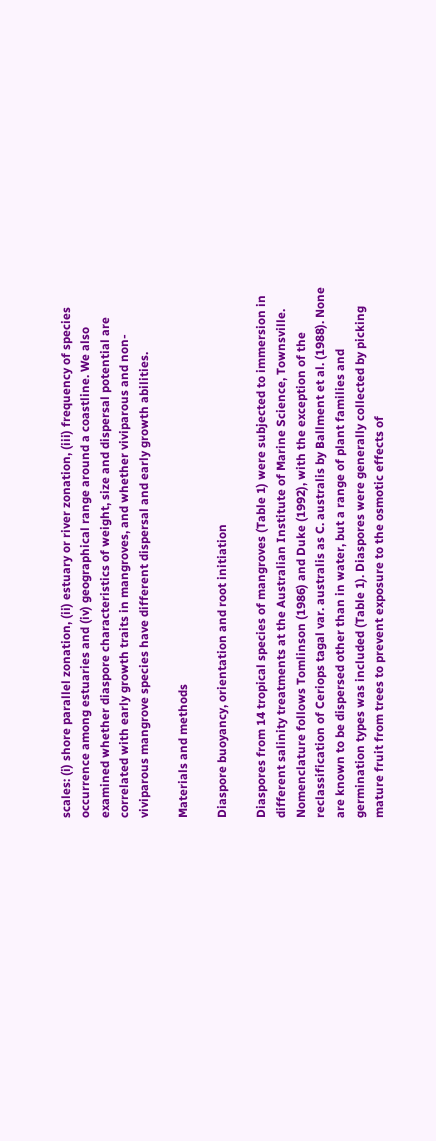scales: (i) shore parallel zonation, (ii) estuary or river zonation, (iii) frequency of species occurrence among estuaries and (iv) geographical range around a coastline. We also examined whether diaspore characteristics of weight, size and dispersal potential are correlated with early growth traits in mangroves, and whether viviparous and non-viviparous mangrove species have different dispersal and early growth abilities.

Materials and methods

Diaspore buoyancy, orientation and root initiation

Diaspores from 14 tropical species of mangroves (Table 1) were subjected to immersion in different salinity treatments at the Australian Institute of Marine Science, Townsville. Nomenclature follows Tomlinson (1986) and Duke (1992), with the exception of the reclassification of Ceriops tagal var. australis as C. australis by Ballment et al. (1988). None are known to be dispersed other than in water, but a range of plant families and germination types was included (Table 1). Diaspores were generally collected by picking mature fruit from trees to prevent exposure to the osmotic effects of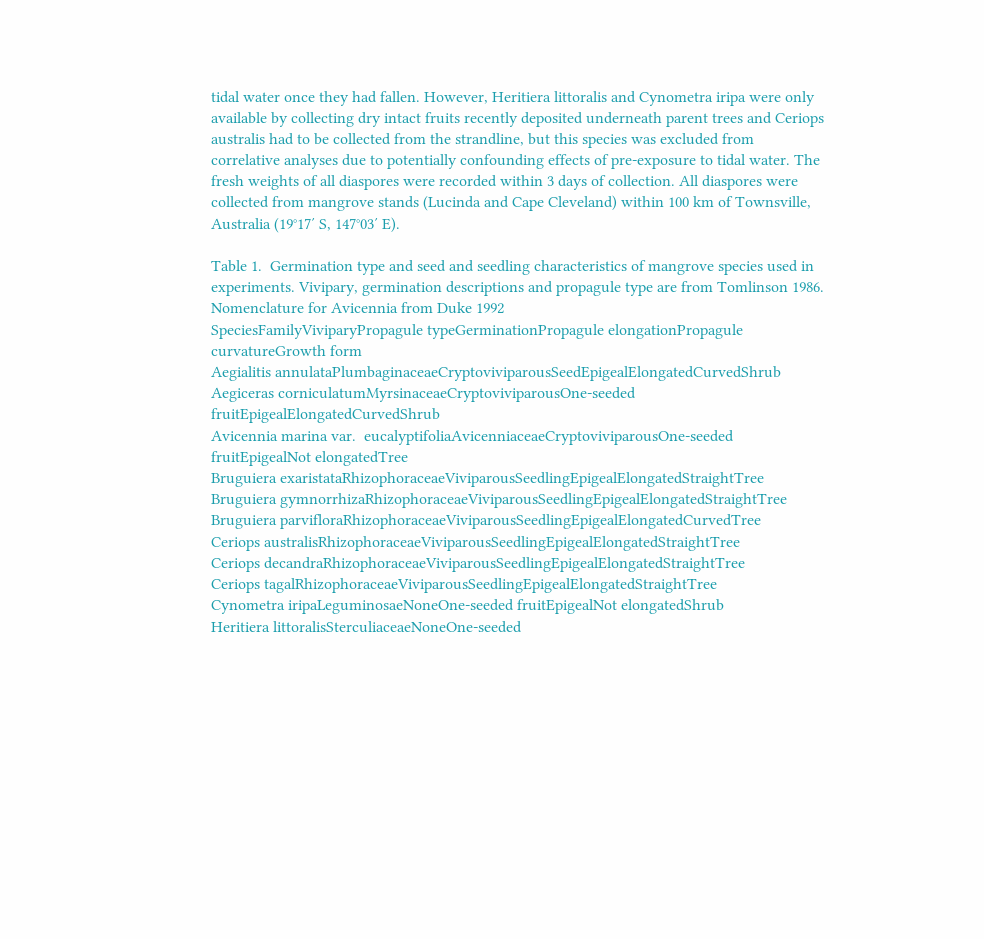tidal water once they had fallen. However, Heritiera littoralis and Cynometra iripa were only available by collecting dry intact fruits recently deposited underneath parent trees and Ceriops australis had to be collected from the strandline, but this species was excluded from correlative analyses due to potentially confounding effects of pre-exposure to tidal water. The fresh weights of all diaspores were recorded within 3 days of collection. All diaspores were collected from mangrove stands (Lucinda and Cape Cleveland) within 100 km of Townsville, Australia (19°17′ S, 147°03′ E).

Table 1.  Germination type and seed and seedling characteristics of mangrove species used in experiments. Vivipary, germination descriptions and propagule type are from Tomlinson 1986. Nomenclature for Avicennia from Duke 1992
SpeciesFamilyViviparyPropagule typeGerminationPropagule elongationPropagule curvatureGrowth form
Aegialitis annulataPlumbaginaceaeCryptoviviparousSeedEpigealElongatedCurvedShrub
Aegiceras corniculatumMyrsinaceaeCryptoviviparousOne-seeded fruitEpigealElongatedCurvedShrub
Avicennia marina var.  eucalyptifoliaAvicenniaceaeCryptoviviparousOne-seeded fruitEpigealNot elongatedTree
Bruguiera exaristataRhizophoraceaeViviparousSeedlingEpigealElongatedStraightTree
Bruguiera gymnorrhizaRhizophoraceaeViviparousSeedlingEpigealElongatedStraightTree
Bruguiera parvifloraRhizophoraceaeViviparousSeedlingEpigealElongatedCurvedTree
Ceriops australisRhizophoraceaeViviparousSeedlingEpigealElongatedStraightTree
Ceriops decandraRhizophoraceaeViviparousSeedlingEpigealElongatedStraightTree
Ceriops tagalRhizophoraceaeViviparousSeedlingEpigealElongatedStraightTree
Cynometra iripaLeguminosaeNoneOne-seeded fruitEpigealNot elongatedShrub
Heritiera littoralisSterculiaceaeNoneOne-seeded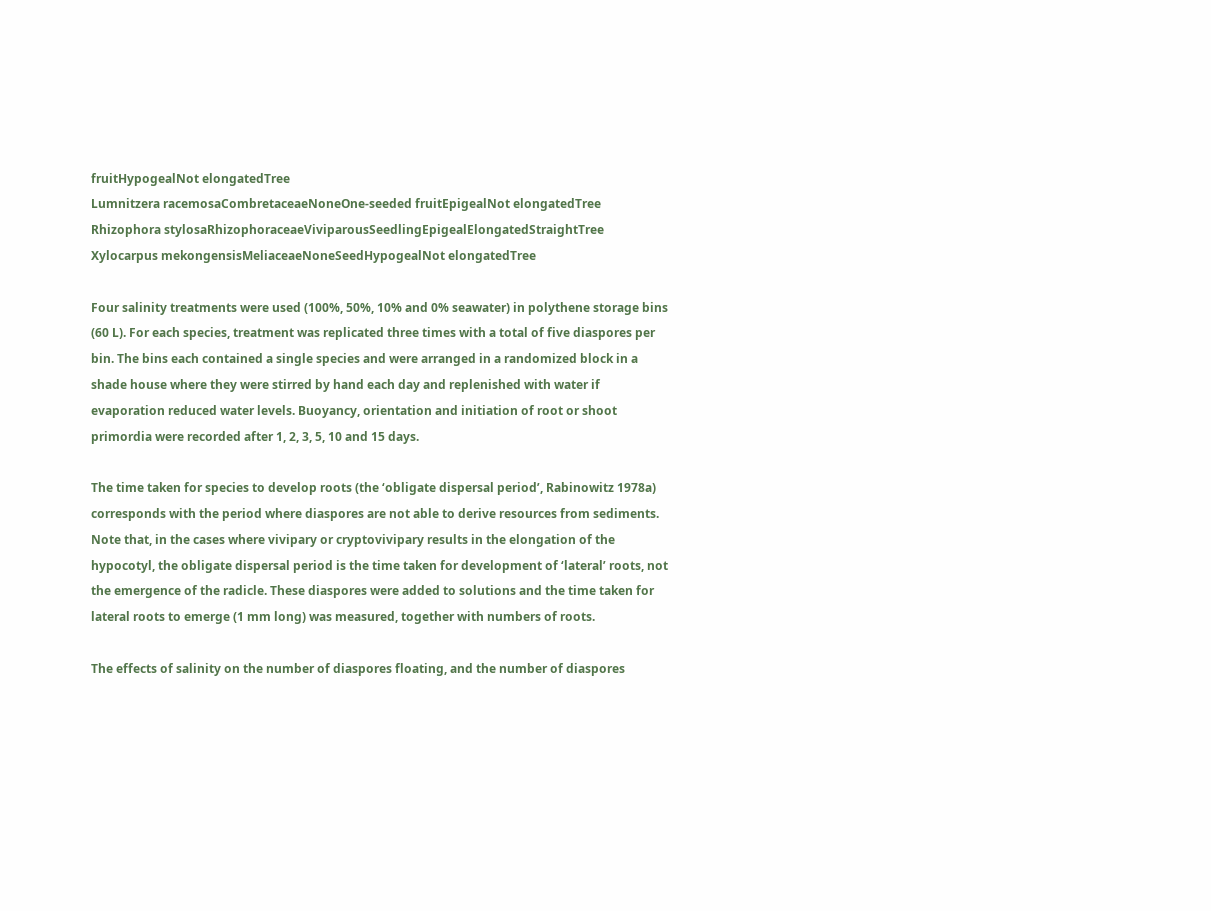fruitHypogealNot elongatedTree
Lumnitzera racemosaCombretaceaeNoneOne-seeded fruitEpigealNot elongatedTree
Rhizophora stylosaRhizophoraceaeViviparousSeedlingEpigealElongatedStraightTree
Xylocarpus mekongensisMeliaceaeNoneSeedHypogealNot elongatedTree

Four salinity treatments were used (100%, 50%, 10% and 0% seawater) in polythene storage bins (60 L). For each species, treatment was replicated three times with a total of five diaspores per bin. The bins each contained a single species and were arranged in a randomized block in a shade house where they were stirred by hand each day and replenished with water if evaporation reduced water levels. Buoyancy, orientation and initiation of root or shoot primordia were recorded after 1, 2, 3, 5, 10 and 15 days.

The time taken for species to develop roots (the ‘obligate dispersal period’, Rabinowitz 1978a) corresponds with the period where diaspores are not able to derive resources from sediments. Note that, in the cases where vivipary or cryptovivipary results in the elongation of the hypocotyl, the obligate dispersal period is the time taken for development of ‘lateral’ roots, not the emergence of the radicle. These diaspores were added to solutions and the time taken for lateral roots to emerge (1 mm long) was measured, together with numbers of roots.

The effects of salinity on the number of diaspores floating, and the number of diaspores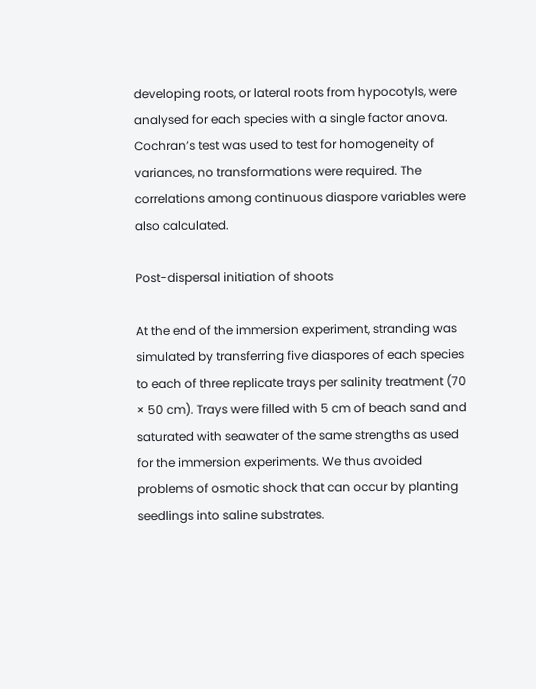developing roots, or lateral roots from hypocotyls, were analysed for each species with a single factor anova. Cochran’s test was used to test for homogeneity of variances, no transformations were required. The correlations among continuous diaspore variables were also calculated.

Post-dispersal initiation of shoots

At the end of the immersion experiment, stranding was simulated by transferring five diaspores of each species to each of three replicate trays per salinity treatment (70 × 50 cm). Trays were filled with 5 cm of beach sand and saturated with seawater of the same strengths as used for the immersion experiments. We thus avoided problems of osmotic shock that can occur by planting seedlings into saline substrates.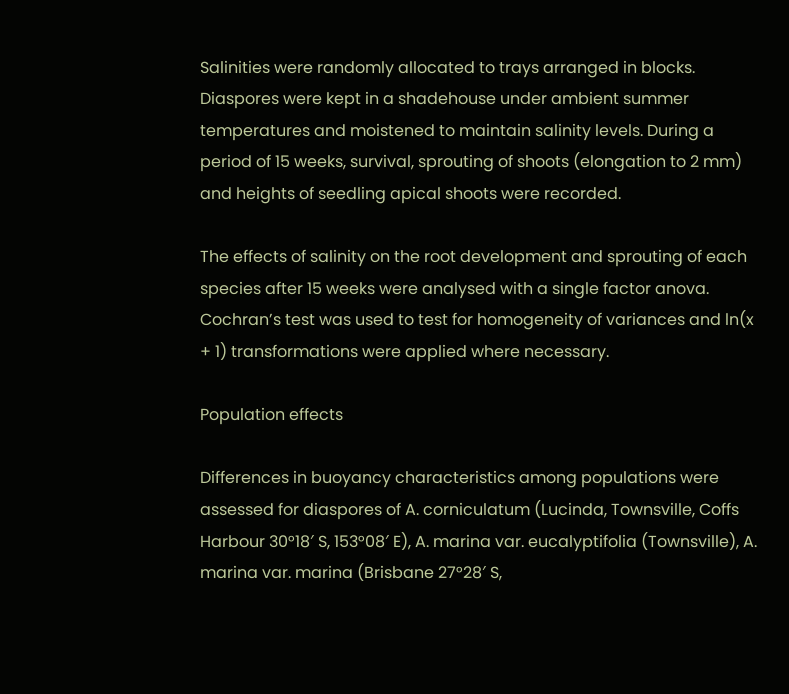Salinities were randomly allocated to trays arranged in blocks. Diaspores were kept in a shadehouse under ambient summer temperatures and moistened to maintain salinity levels. During a period of 15 weeks, survival, sprouting of shoots (elongation to 2 mm) and heights of seedling apical shoots were recorded.

The effects of salinity on the root development and sprouting of each species after 15 weeks were analysed with a single factor anova. Cochran’s test was used to test for homogeneity of variances and ln(x + 1) transformations were applied where necessary.

Population effects

Differences in buoyancy characteristics among populations were assessed for diaspores of A. corniculatum (Lucinda, Townsville, Coffs Harbour 30°18′ S, 153°08′ E), A. marina var. eucalyptifolia (Townsville), A. marina var. marina (Brisbane 27°28′ S,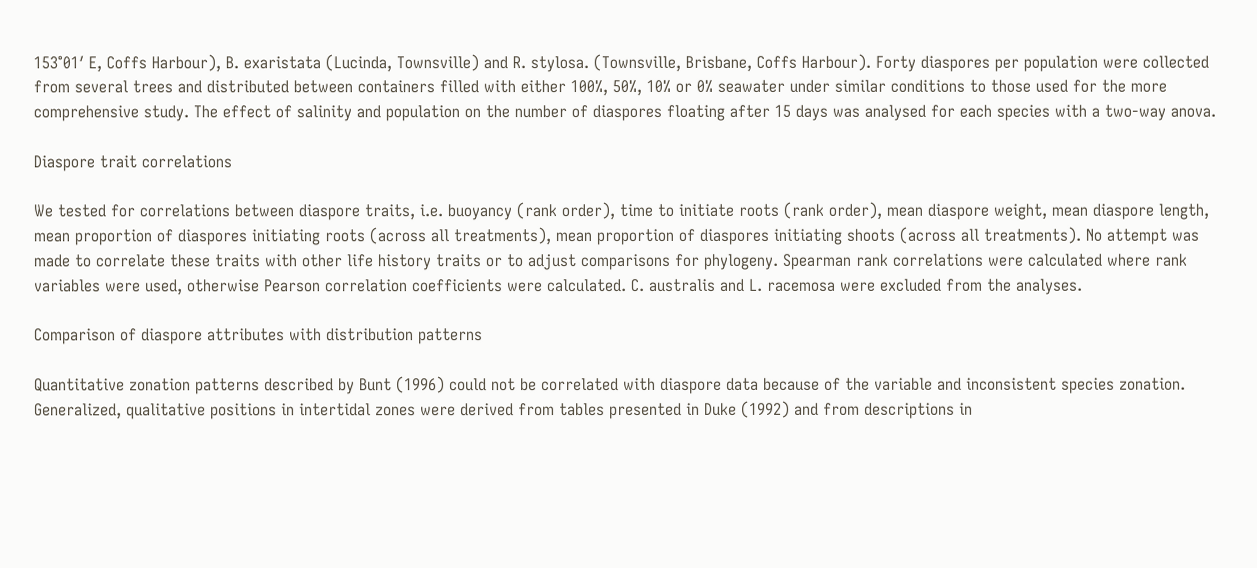153°01′ E, Coffs Harbour), B. exaristata (Lucinda, Townsville) and R. stylosa. (Townsville, Brisbane, Coffs Harbour). Forty diaspores per population were collected from several trees and distributed between containers filled with either 100%, 50%, 10% or 0% seawater under similar conditions to those used for the more comprehensive study. The effect of salinity and population on the number of diaspores floating after 15 days was analysed for each species with a two-way anova.

Diaspore trait correlations

We tested for correlations between diaspore traits, i.e. buoyancy (rank order), time to initiate roots (rank order), mean diaspore weight, mean diaspore length, mean proportion of diaspores initiating roots (across all treatments), mean proportion of diaspores initiating shoots (across all treatments). No attempt was made to correlate these traits with other life history traits or to adjust comparisons for phylogeny. Spearman rank correlations were calculated where rank variables were used, otherwise Pearson correlation coefficients were calculated. C. australis and L. racemosa were excluded from the analyses.

Comparison of diaspore attributes with distribution patterns

Quantitative zonation patterns described by Bunt (1996) could not be correlated with diaspore data because of the variable and inconsistent species zonation. Generalized, qualitative positions in intertidal zones were derived from tables presented in Duke (1992) and from descriptions in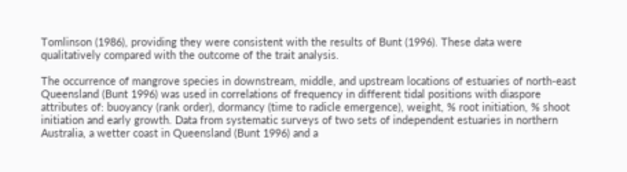Tomlinson (1986), providing they were consistent with the results of Bunt (1996). These data were qualitatively compared with the outcome of the trait analysis.

The occurrence of mangrove species in downstream, middle, and upstream locations of estuaries of north-east Queensland (Bunt 1996) was used in correlations of frequency in different tidal positions with diaspore attributes of: buoyancy (rank order), dormancy (time to radicle emergence), weight, % root initiation, % shoot initiation and early growth. Data from systematic surveys of two sets of independent estuaries in northern Australia, a wetter coast in Queensland (Bunt 1996) and a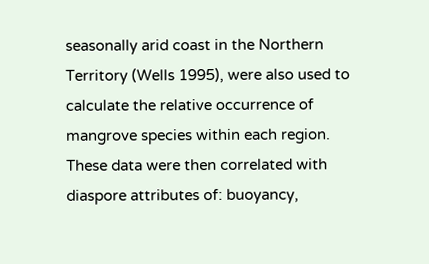seasonally arid coast in the Northern Territory (Wells 1995), were also used to calculate the relative occurrence of mangrove species within each region. These data were then correlated with diaspore attributes of: buoyancy,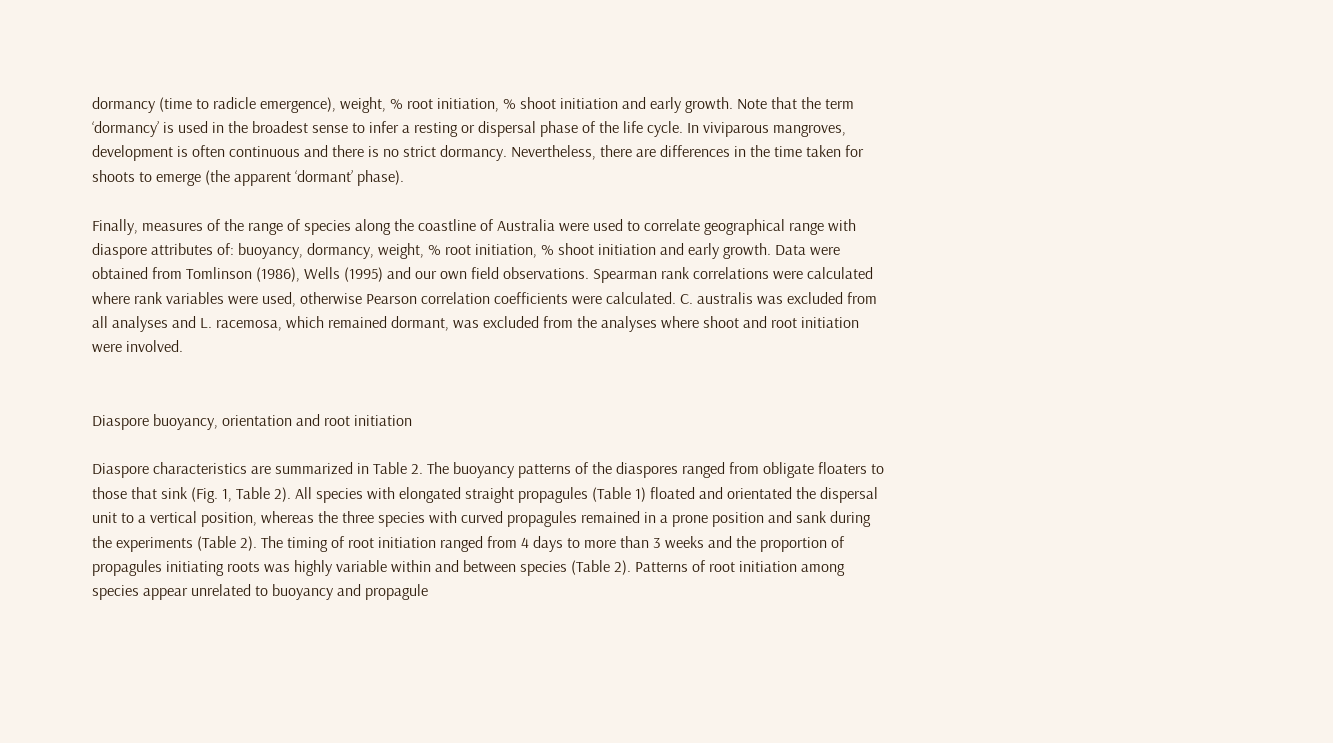dormancy (time to radicle emergence), weight, % root initiation, % shoot initiation and early growth. Note that the term ‘dormancy’ is used in the broadest sense to infer a resting or dispersal phase of the life cycle. In viviparous mangroves, development is often continuous and there is no strict dormancy. Nevertheless, there are differences in the time taken for shoots to emerge (the apparent ‘dormant’ phase).

Finally, measures of the range of species along the coastline of Australia were used to correlate geographical range with diaspore attributes of: buoyancy, dormancy, weight, % root initiation, % shoot initiation and early growth. Data were obtained from Tomlinson (1986), Wells (1995) and our own field observations. Spearman rank correlations were calculated where rank variables were used, otherwise Pearson correlation coefficients were calculated. C. australis was excluded from all analyses and L. racemosa, which remained dormant, was excluded from the analyses where shoot and root initiation were involved.


Diaspore buoyancy, orientation and root initiation

Diaspore characteristics are summarized in Table 2. The buoyancy patterns of the diaspores ranged from obligate floaters to those that sink (Fig. 1, Table 2). All species with elongated straight propagules (Table 1) floated and orientated the dispersal unit to a vertical position, whereas the three species with curved propagules remained in a prone position and sank during the experiments (Table 2). The timing of root initiation ranged from 4 days to more than 3 weeks and the proportion of propagules initiating roots was highly variable within and between species (Table 2). Patterns of root initiation among species appear unrelated to buoyancy and propagule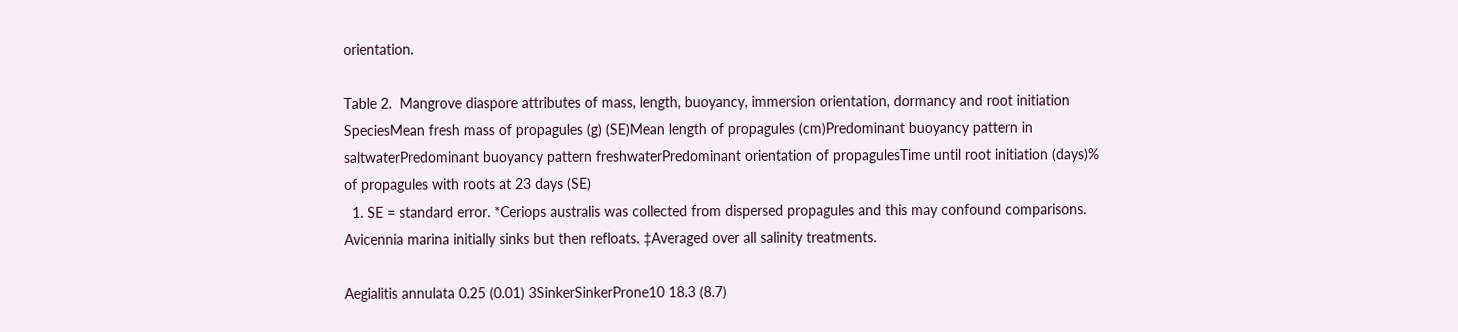orientation.

Table 2.  Mangrove diaspore attributes of mass, length, buoyancy, immersion orientation, dormancy and root initiation
SpeciesMean fresh mass of propagules (g) (SE)Mean length of propagules (cm)Predominant buoyancy pattern in saltwaterPredominant buoyancy pattern freshwaterPredominant orientation of propagulesTime until root initiation (days)% of propagules with roots at 23 days (SE)
  1. SE = standard error. *Ceriops australis was collected from dispersed propagules and this may confound comparisons. Avicennia marina initially sinks but then refloats. ‡Averaged over all salinity treatments.

Aegialitis annulata 0.25 (0.01) 3SinkerSinkerProne10 18.3 (8.7)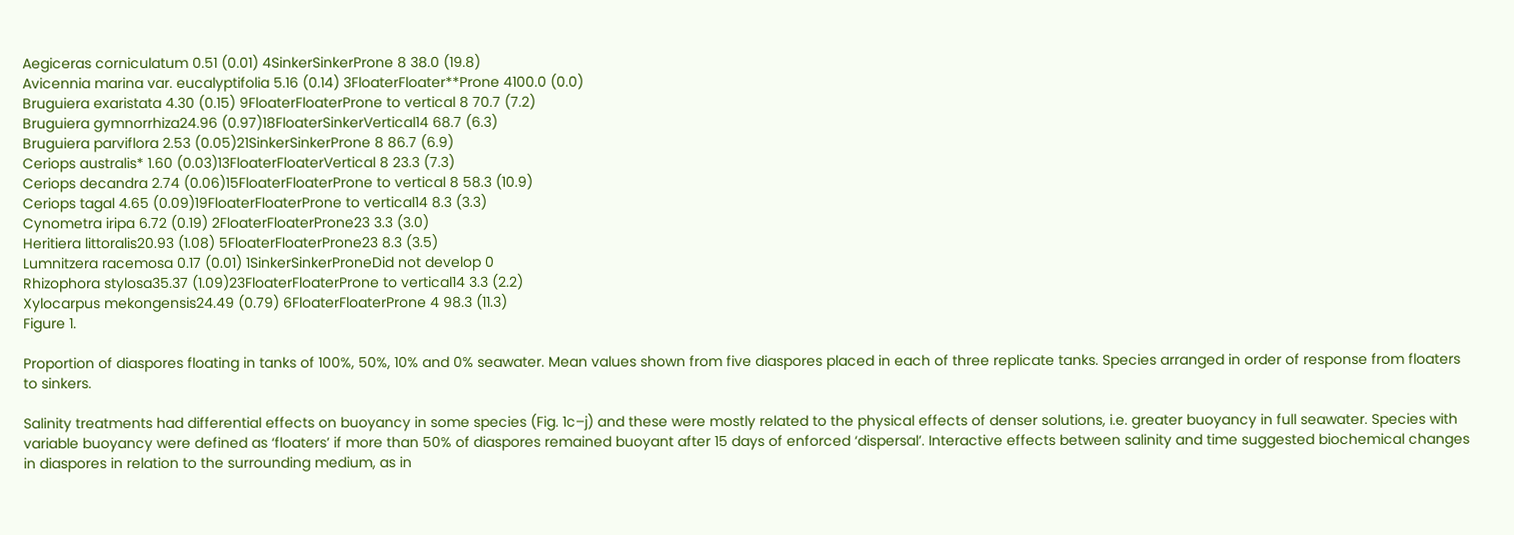Aegiceras corniculatum 0.51 (0.01) 4SinkerSinkerProne 8 38.0 (19.8)
Avicennia marina var. eucalyptifolia 5.16 (0.14) 3FloaterFloater**Prone 4100.0 (0.0)
Bruguiera exaristata 4.30 (0.15) 9FloaterFloaterProne to vertical 8 70.7 (7.2)
Bruguiera gymnorrhiza24.96 (0.97)18FloaterSinkerVertical14 68.7 (6.3)
Bruguiera parviflora 2.53 (0.05)21SinkerSinkerProne 8 86.7 (6.9)
Ceriops australis* 1.60 (0.03)13FloaterFloaterVertical 8 23.3 (7.3)
Ceriops decandra 2.74 (0.06)15FloaterFloaterProne to vertical 8 58.3 (10.9)
Ceriops tagal 4.65 (0.09)19FloaterFloaterProne to vertical14 8.3 (3.3)
Cynometra iripa 6.72 (0.19) 2FloaterFloaterProne23 3.3 (3.0)
Heritiera littoralis20.93 (1.08) 5FloaterFloaterProne23 8.3 (3.5)
Lumnitzera racemosa 0.17 (0.01) 1SinkerSinkerProneDid not develop 0
Rhizophora stylosa35.37 (1.09)23FloaterFloaterProne to vertical14 3.3 (2.2)
Xylocarpus mekongensis24.49 (0.79) 6FloaterFloaterProne 4 98.3 (11.3)
Figure 1.

Proportion of diaspores floating in tanks of 100%, 50%, 10% and 0% seawater. Mean values shown from five diaspores placed in each of three replicate tanks. Species arranged in order of response from floaters to sinkers.

Salinity treatments had differential effects on buoyancy in some species (Fig. 1c–j) and these were mostly related to the physical effects of denser solutions, i.e. greater buoyancy in full seawater. Species with variable buoyancy were defined as ‘floaters’ if more than 50% of diaspores remained buoyant after 15 days of enforced ‘dispersal’. Interactive effects between salinity and time suggested biochemical changes in diaspores in relation to the surrounding medium, as in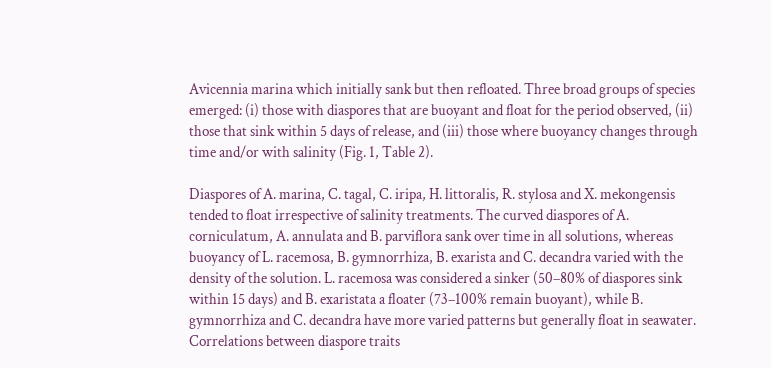Avicennia marina which initially sank but then refloated. Three broad groups of species emerged: (i) those with diaspores that are buoyant and float for the period observed, (ii) those that sink within 5 days of release, and (iii) those where buoyancy changes through time and/or with salinity (Fig. 1, Table 2).

Diaspores of A. marina, C. tagal, C. iripa, H. littoralis, R. stylosa and X. mekongensis tended to float irrespective of salinity treatments. The curved diaspores of A. corniculatum, A. annulata and B. parviflora sank over time in all solutions, whereas buoyancy of L. racemosa, B. gymnorrhiza, B. exarista and C. decandra varied with the density of the solution. L. racemosa was considered a sinker (50–80% of diaspores sink within 15 days) and B. exaristata a floater (73–100% remain buoyant), while B. gymnorrhiza and C. decandra have more varied patterns but generally float in seawater. Correlations between diaspore traits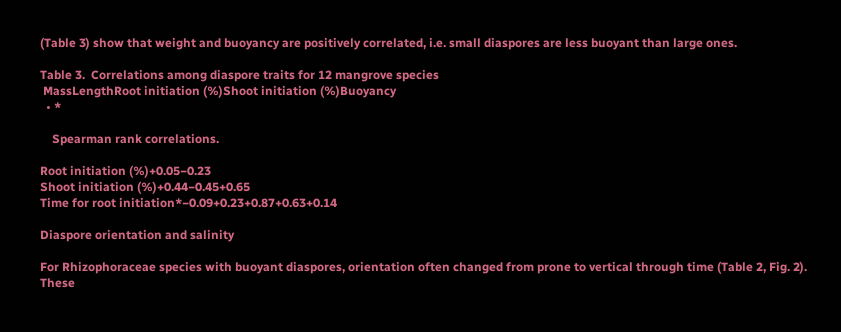(Table 3) show that weight and buoyancy are positively correlated, i.e. small diaspores are less buoyant than large ones.

Table 3.  Correlations among diaspore traits for 12 mangrove species
 MassLengthRoot initiation (%)Shoot initiation (%)Buoyancy
  • *

    Spearman rank correlations.

Root initiation (%)+0.05−0.23
Shoot initiation (%)+0.44−0.45+0.65
Time for root initiation*−0.09+0.23+0.87+0.63+0.14

Diaspore orientation and salinity

For Rhizophoraceae species with buoyant diaspores, orientation often changed from prone to vertical through time (Table 2, Fig. 2). These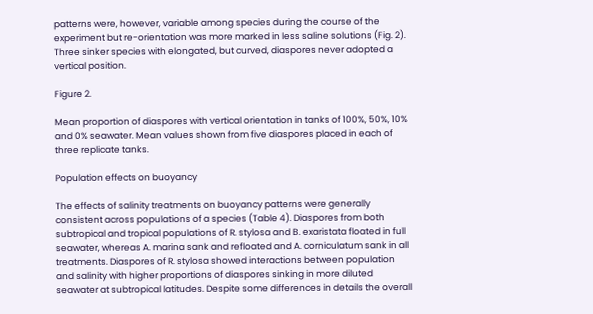patterns were, however, variable among species during the course of the experiment but re-orientation was more marked in less saline solutions (Fig. 2). Three sinker species with elongated, but curved, diaspores never adopted a vertical position.

Figure 2.

Mean proportion of diaspores with vertical orientation in tanks of 100%, 50%, 10% and 0% seawater. Mean values shown from five diaspores placed in each of three replicate tanks.

Population effects on buoyancy

The effects of salinity treatments on buoyancy patterns were generally consistent across populations of a species (Table 4). Diaspores from both subtropical and tropical populations of R. stylosa and B. exaristata floated in full seawater, whereas A. marina sank and refloated and A. corniculatum sank in all treatments. Diaspores of R. stylosa showed interactions between population and salinity with higher proportions of diaspores sinking in more diluted seawater at subtropical latitudes. Despite some differences in details the overall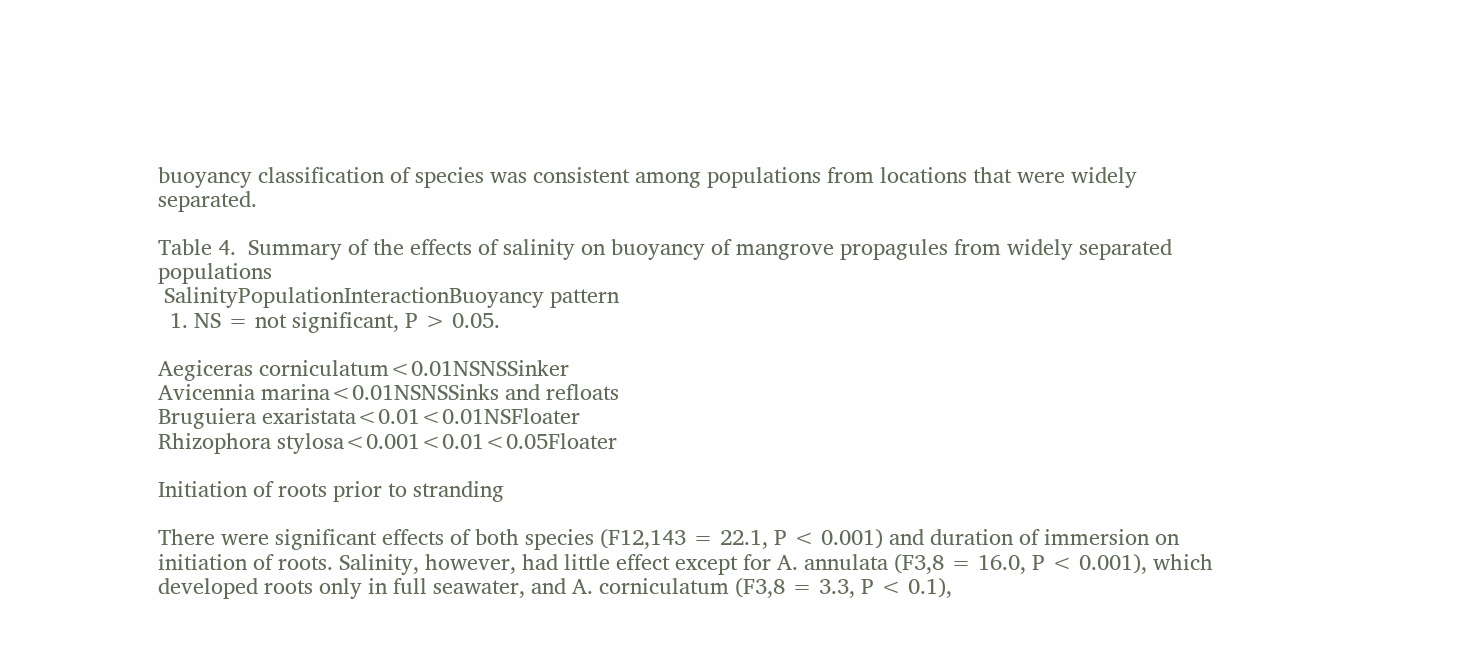buoyancy classification of species was consistent among populations from locations that were widely separated.

Table 4.  Summary of the effects of salinity on buoyancy of mangrove propagules from widely separated populations
 SalinityPopulationInteractionBuoyancy pattern
  1. NS = not significant, P > 0.05.

Aegiceras corniculatum<0.01NSNSSinker
Avicennia marina<0.01NSNSSinks and refloats
Bruguiera exaristata<0.01<0.01NSFloater
Rhizophora stylosa<0.001<0.01<0.05Floater

Initiation of roots prior to stranding

There were significant effects of both species (F12,143 = 22.1, P < 0.001) and duration of immersion on initiation of roots. Salinity, however, had little effect except for A. annulata (F3,8 = 16.0, P < 0.001), which developed roots only in full seawater, and A. corniculatum (F3,8 = 3.3, P < 0.1),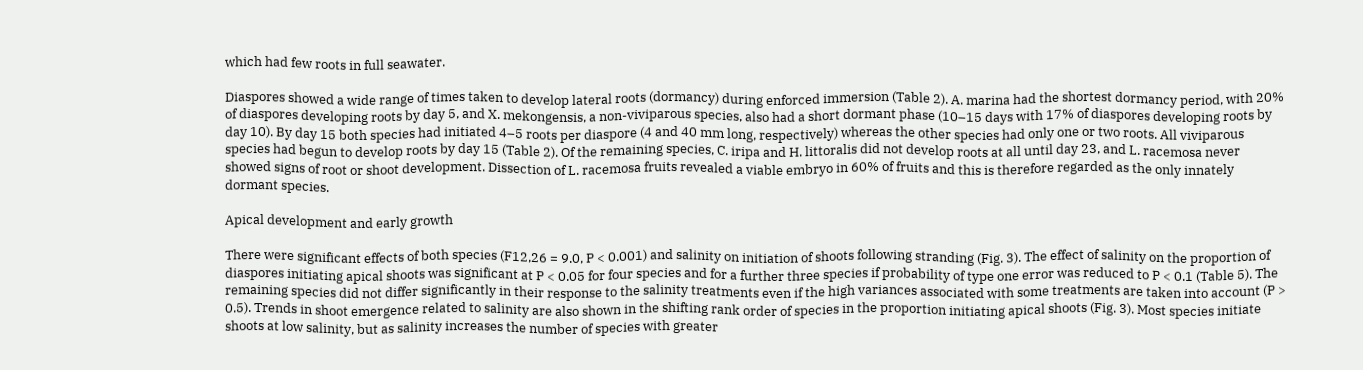which had few roots in full seawater.

Diaspores showed a wide range of times taken to develop lateral roots (dormancy) during enforced immersion (Table 2). A. marina had the shortest dormancy period, with 20% of diaspores developing roots by day 5, and X. mekongensis, a non-viviparous species, also had a short dormant phase (10–15 days with 17% of diaspores developing roots by day 10). By day 15 both species had initiated 4–5 roots per diaspore (4 and 40 mm long, respectively) whereas the other species had only one or two roots. All viviparous species had begun to develop roots by day 15 (Table 2). Of the remaining species, C. iripa and H. littoralis did not develop roots at all until day 23, and L. racemosa never showed signs of root or shoot development. Dissection of L. racemosa fruits revealed a viable embryo in 60% of fruits and this is therefore regarded as the only innately dormant species.

Apical development and early growth

There were significant effects of both species (F12,26 = 9.0, P < 0.001) and salinity on initiation of shoots following stranding (Fig. 3). The effect of salinity on the proportion of diaspores initiating apical shoots was significant at P < 0.05 for four species and for a further three species if probability of type one error was reduced to P < 0.1 (Table 5). The remaining species did not differ significantly in their response to the salinity treatments even if the high variances associated with some treatments are taken into account (P > 0.5). Trends in shoot emergence related to salinity are also shown in the shifting rank order of species in the proportion initiating apical shoots (Fig. 3). Most species initiate shoots at low salinity, but as salinity increases the number of species with greater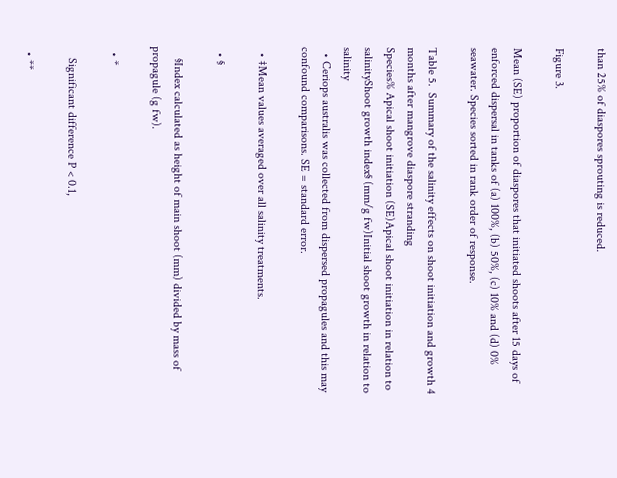than 25% of diaspores sprouting is reduced.

Figure 3.

Mean (SE) proportion of diaspores that initiated shoots after 15 days of enforced dispersal in tanks of (a) 100%, (b) 50%, (c) 10% and (d) 0% seawater. Species sorted in rank order of response.

Table 5.  Summary of the salinity effects on shoot initiation and growth 4 months after mangrove diaspore stranding
Species% Apical shoot initiation (SE)Apical shoot initiation in relation to salinityShoot growth index§ (mm/g fw)Initial shoot growth in relation to salinity
  • Ceriops australis was collected from dispersed propagules and this may confound comparisons. SE = standard error.

  • ‡Mean values averaged over all salinity treatments.

  • §

    §Index calculated as height of main shoot (mm) divided by mass of propagule (g fw).

  • *

    Significant difference P < 0.1,

  • **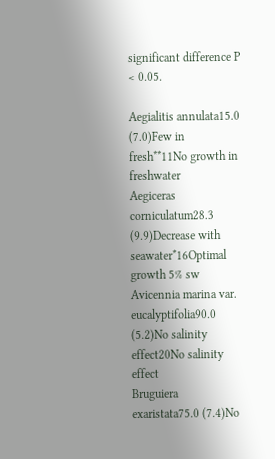significant difference P < 0.05.

Aegialitis annulata15.0 (7.0)Few in fresh**11No growth in freshwater
Aegiceras corniculatum28.3 (9.9)Decrease with seawater*16Optimal growth 5% sw
Avicennia marina var. eucalyptifolia90.0 (5.2)No salinity effect20No salinity effect
Bruguiera exaristata75.0 (7.4)No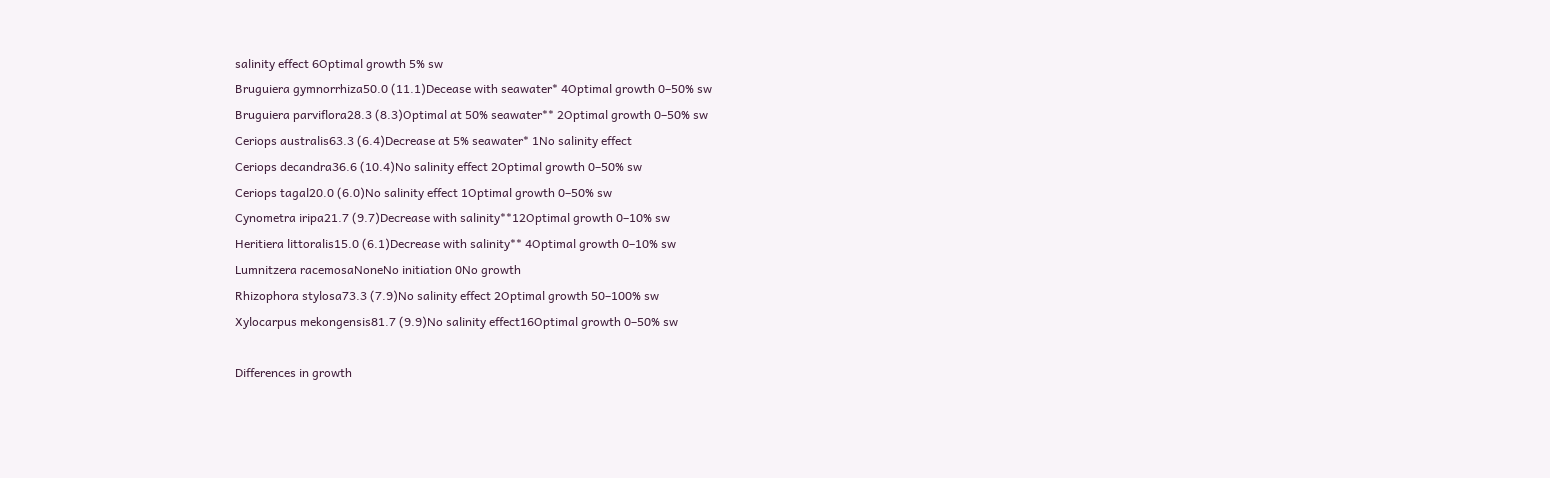salinity effect 6Optimal growth 5% sw
Bruguiera gymnorrhiza50.0 (11.1)Decease with seawater* 4Optimal growth 0–50% sw
Bruguiera parviflora28.3 (8.3)Optimal at 50% seawater** 2Optimal growth 0–50% sw
Ceriops australis63.3 (6.4)Decrease at 5% seawater* 1No salinity effect
Ceriops decandra36.6 (10.4)No salinity effect 2Optimal growth 0–50% sw
Ceriops tagal20.0 (6.0)No salinity effect 1Optimal growth 0–50% sw
Cynometra iripa21.7 (9.7)Decrease with salinity**12Optimal growth 0–10% sw
Heritiera littoralis15.0 (6.1)Decrease with salinity** 4Optimal growth 0–10% sw
Lumnitzera racemosaNoneNo initiation 0No growth
Rhizophora stylosa73.3 (7.9)No salinity effect 2Optimal growth 50–100% sw
Xylocarpus mekongensis81.7 (9.9)No salinity effect16Optimal growth 0–50% sw

Differences in growth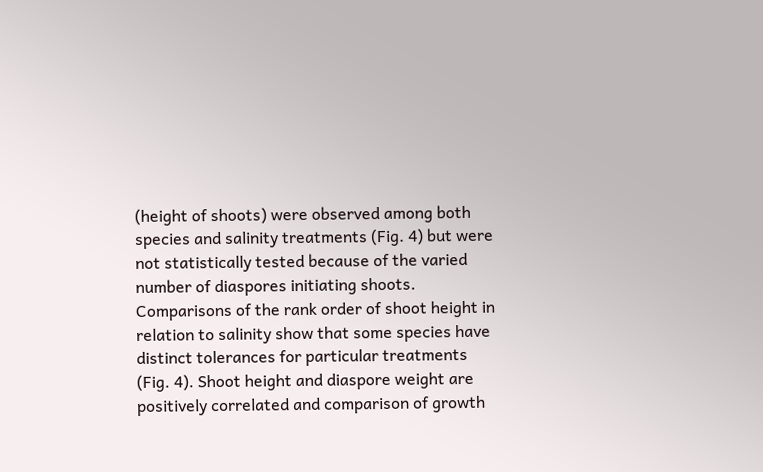(height of shoots) were observed among both species and salinity treatments (Fig. 4) but were not statistically tested because of the varied number of diaspores initiating shoots. Comparisons of the rank order of shoot height in relation to salinity show that some species have distinct tolerances for particular treatments (Fig. 4). Shoot height and diaspore weight are positively correlated and comparison of growth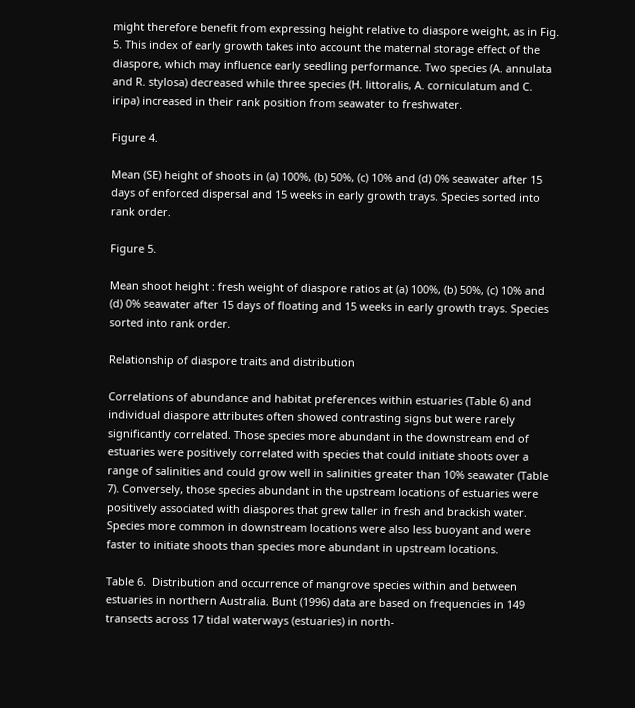might therefore benefit from expressing height relative to diaspore weight, as in Fig. 5. This index of early growth takes into account the maternal storage effect of the diaspore, which may influence early seedling performance. Two species (A. annulata and R. stylosa) decreased while three species (H. littoralis, A. corniculatum and C. iripa) increased in their rank position from seawater to freshwater.

Figure 4.

Mean (SE) height of shoots in (a) 100%, (b) 50%, (c) 10% and (d) 0% seawater after 15 days of enforced dispersal and 15 weeks in early growth trays. Species sorted into rank order.

Figure 5.

Mean shoot height : fresh weight of diaspore ratios at (a) 100%, (b) 50%, (c) 10% and (d) 0% seawater after 15 days of floating and 15 weeks in early growth trays. Species sorted into rank order.

Relationship of diaspore traits and distribution

Correlations of abundance and habitat preferences within estuaries (Table 6) and individual diaspore attributes often showed contrasting signs but were rarely significantly correlated. Those species more abundant in the downstream end of estuaries were positively correlated with species that could initiate shoots over a range of salinities and could grow well in salinities greater than 10% seawater (Table 7). Conversely, those species abundant in the upstream locations of estuaries were positively associated with diaspores that grew taller in fresh and brackish water. Species more common in downstream locations were also less buoyant and were faster to initiate shoots than species more abundant in upstream locations.

Table 6.  Distribution and occurrence of mangrove species within and between estuaries in northern Australia. Bunt (1996) data are based on frequencies in 149 transects across 17 tidal waterways (estuaries) in north-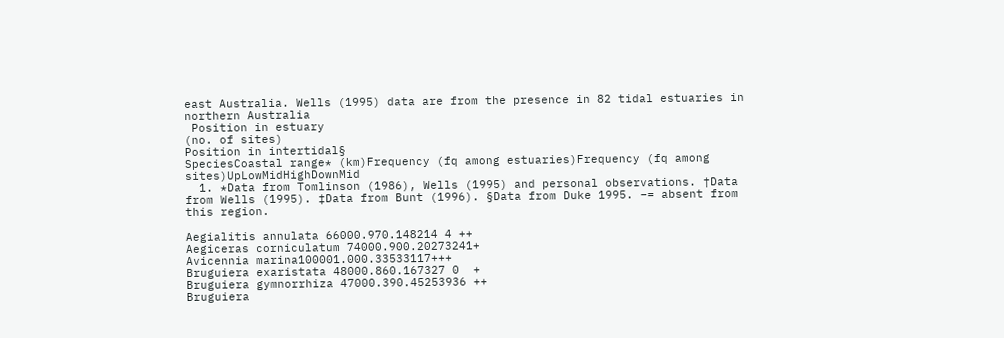east Australia. Wells (1995) data are from the presence in 82 tidal estuaries in northern Australia
 Position in estuary
(no. of sites)
Position in intertidal§
SpeciesCoastal range* (km)Frequency (fq among estuaries)Frequency (fq among sites)UpLowMidHighDownMid
  1. *Data from Tomlinson (1986), Wells (1995) and personal observations. †Data from Wells (1995). ‡Data from Bunt (1996). §Data from Duke 1995. −= absent from this region.

Aegialitis annulata 66000.970.148214 4 ++
Aegiceras corniculatum 74000.900.20273241+
Avicennia marina100001.000.33533117+++
Bruguiera exaristata 48000.860.167327 0  +
Bruguiera gymnorrhiza 47000.390.45253936 ++
Bruguiera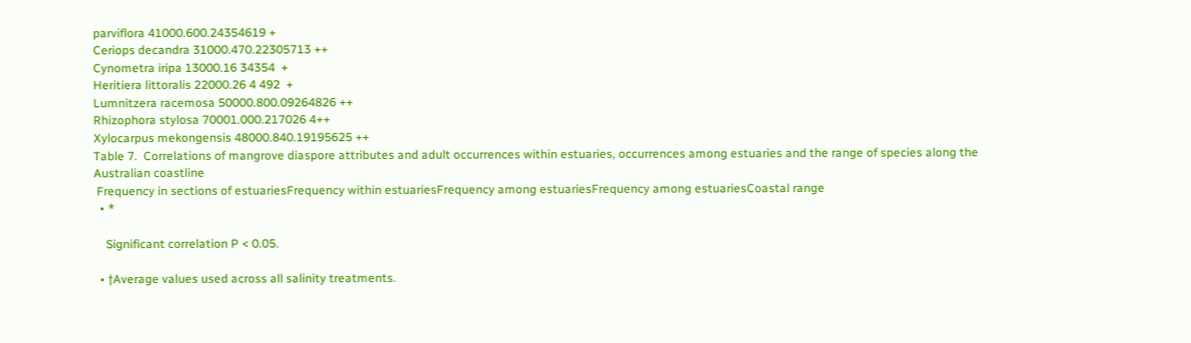parviflora 41000.600.24354619 +
Ceriops decandra 31000.470.22305713 ++
Cynometra iripa 13000.16 34354  +
Heritiera littoralis 22000.26 4 492  +
Lumnitzera racemosa 50000.800.09264826 ++
Rhizophora stylosa 70001.000.217026 4++
Xylocarpus mekongensis 48000.840.19195625 ++
Table 7.  Correlations of mangrove diaspore attributes and adult occurrences within estuaries, occurrences among estuaries and the range of species along the Australian coastline
 Frequency in sections of estuariesFrequency within estuariesFrequency among estuariesFrequency among estuariesCoastal range
  • *

    Significant correlation P < 0.05.

  • †Average values used across all salinity treatments.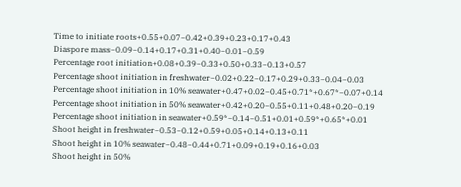Time to initiate roots+0.55+0.07−0.42+0.39+0.23+0.17+0.43
Diaspore mass−0.09−0.14+0.17+0.31+0.40−0.01−0.59
Percentage root initiation+0.08+0.39−0.33+0.50+0.33−0.13+0.57
Percentage shoot initiation in freshwater−0.02+0.22−0.17+0.29+0.33−0.04−0.03
Percentage shoot initiation in 10% seawater+0.47+0.02−0.45+0.71*+0.67*−0.07+0.14
Percentage shoot initiation in 50% seawater+0.42+0.20−0.55+0.11+0.48+0.20−0.19
Percentage shoot initiation in seawater+0.59*−0.14−0.51+0.01+0.59*+0.65*+0.01
Shoot height in freshwater−0.53−0.12+0.59+0.05+0.14+0.13+0.11
Shoot height in 10% seawater−0.48−0.44+0.71+0.09+0.19+0.16+0.03
Shoot height in 50%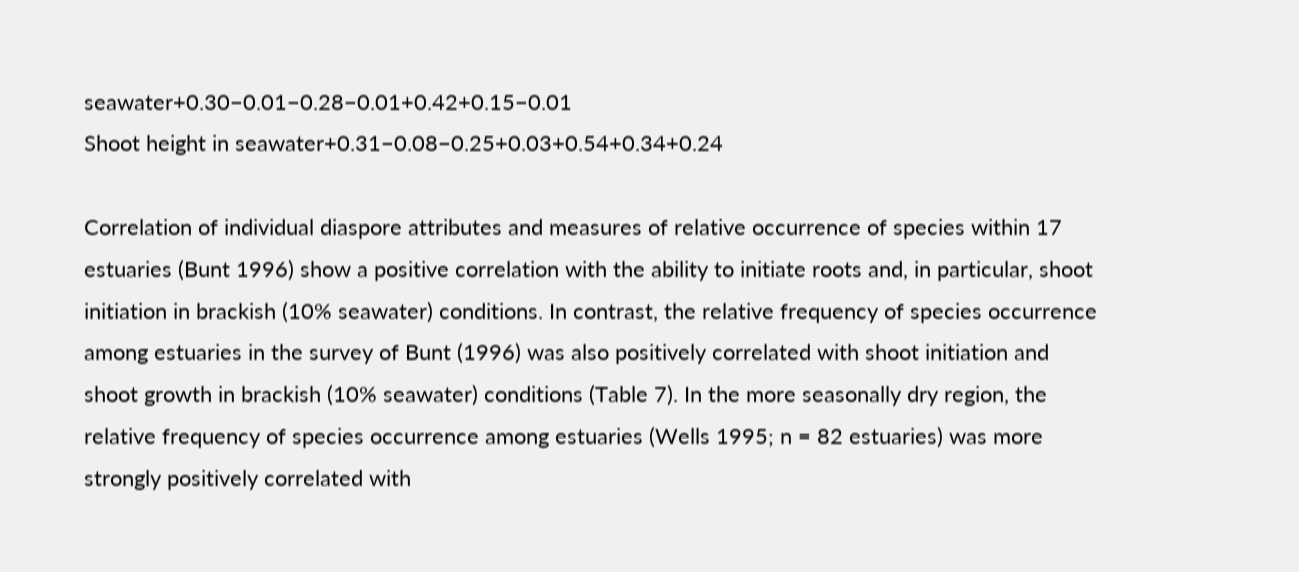seawater+0.30−0.01−0.28−0.01+0.42+0.15−0.01
Shoot height in seawater+0.31−0.08−0.25+0.03+0.54+0.34+0.24

Correlation of individual diaspore attributes and measures of relative occurrence of species within 17 estuaries (Bunt 1996) show a positive correlation with the ability to initiate roots and, in particular, shoot initiation in brackish (10% seawater) conditions. In contrast, the relative frequency of species occurrence among estuaries in the survey of Bunt (1996) was also positively correlated with shoot initiation and shoot growth in brackish (10% seawater) conditions (Table 7). In the more seasonally dry region, the relative frequency of species occurrence among estuaries (Wells 1995; n = 82 estuaries) was more strongly positively correlated with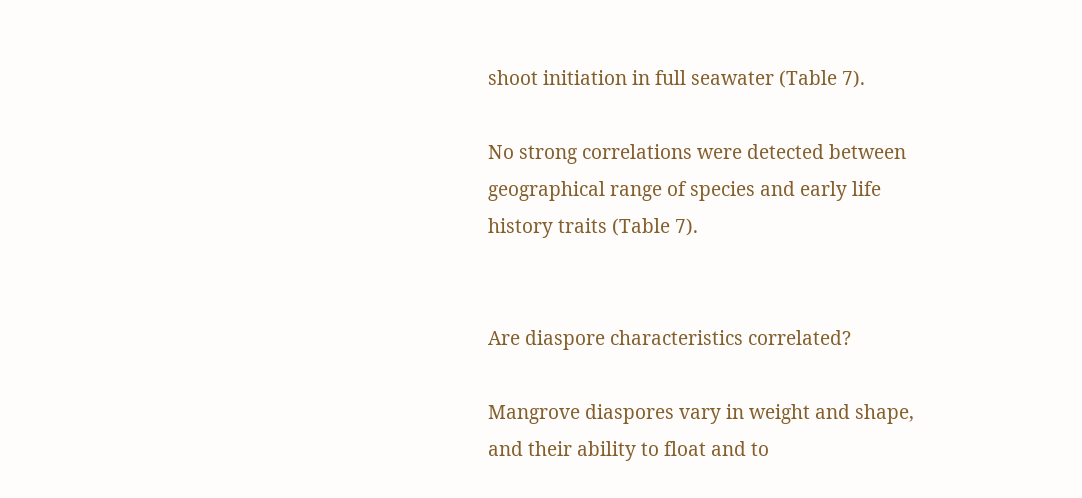shoot initiation in full seawater (Table 7).

No strong correlations were detected between geographical range of species and early life history traits (Table 7).


Are diaspore characteristics correlated?

Mangrove diaspores vary in weight and shape, and their ability to float and to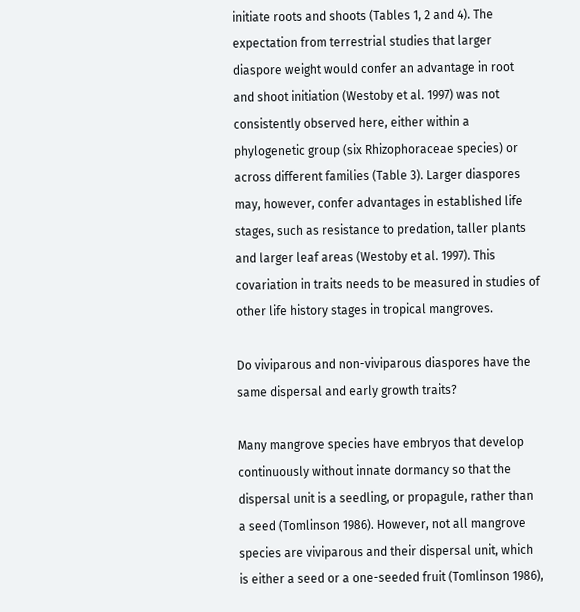initiate roots and shoots (Tables 1, 2 and 4). The expectation from terrestrial studies that larger diaspore weight would confer an advantage in root and shoot initiation (Westoby et al. 1997) was not consistently observed here, either within a phylogenetic group (six Rhizophoraceae species) or across different families (Table 3). Larger diaspores may, however, confer advantages in established life stages, such as resistance to predation, taller plants and larger leaf areas (Westoby et al. 1997). This covariation in traits needs to be measured in studies of other life history stages in tropical mangroves.

Do viviparous and non-viviparous diaspores have the same dispersal and early growth traits?

Many mangrove species have embryos that develop continuously without innate dormancy so that the dispersal unit is a seedling, or propagule, rather than a seed (Tomlinson 1986). However, not all mangrove species are viviparous and their dispersal unit, which is either a seed or a one-seeded fruit (Tomlinson 1986),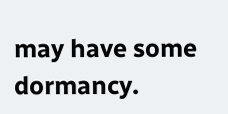may have some dormancy.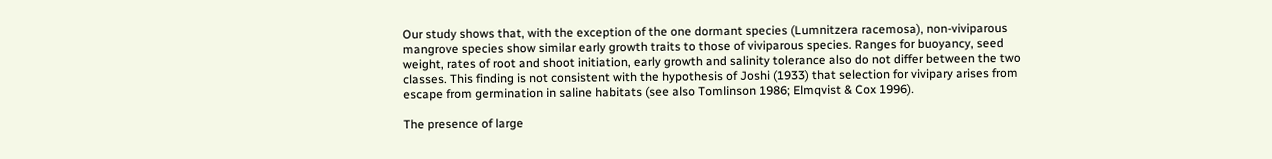Our study shows that, with the exception of the one dormant species (Lumnitzera racemosa), non-viviparous mangrove species show similar early growth traits to those of viviparous species. Ranges for buoyancy, seed weight, rates of root and shoot initiation, early growth and salinity tolerance also do not differ between the two classes. This finding is not consistent with the hypothesis of Joshi (1933) that selection for vivipary arises from escape from germination in saline habitats (see also Tomlinson 1986; Elmqvist & Cox 1996).

The presence of large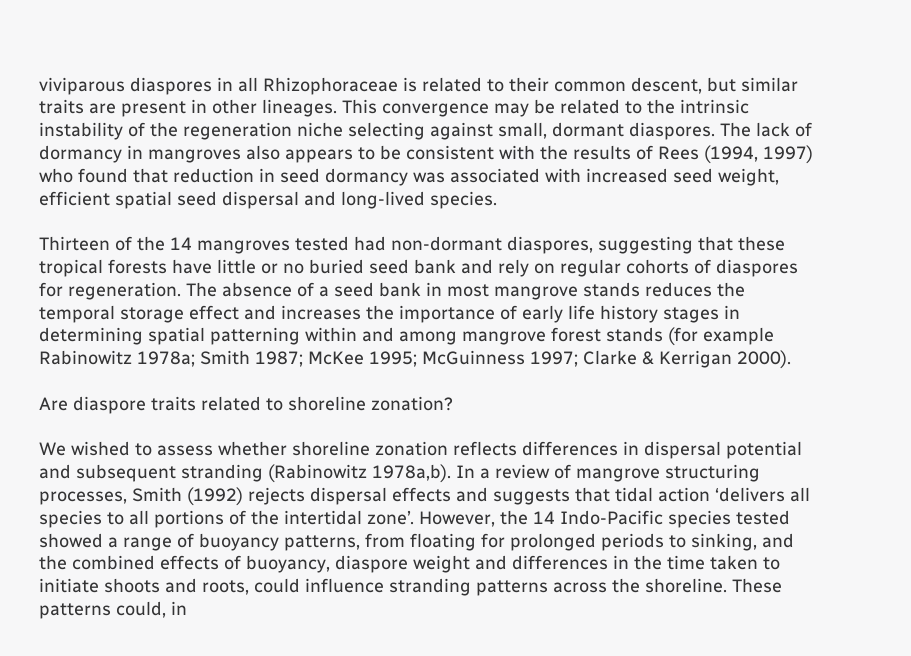viviparous diaspores in all Rhizophoraceae is related to their common descent, but similar traits are present in other lineages. This convergence may be related to the intrinsic instability of the regeneration niche selecting against small, dormant diaspores. The lack of dormancy in mangroves also appears to be consistent with the results of Rees (1994, 1997) who found that reduction in seed dormancy was associated with increased seed weight, efficient spatial seed dispersal and long-lived species.

Thirteen of the 14 mangroves tested had non-dormant diaspores, suggesting that these tropical forests have little or no buried seed bank and rely on regular cohorts of diaspores for regeneration. The absence of a seed bank in most mangrove stands reduces the temporal storage effect and increases the importance of early life history stages in determining spatial patterning within and among mangrove forest stands (for example Rabinowitz 1978a; Smith 1987; McKee 1995; McGuinness 1997; Clarke & Kerrigan 2000).

Are diaspore traits related to shoreline zonation?

We wished to assess whether shoreline zonation reflects differences in dispersal potential and subsequent stranding (Rabinowitz 1978a,b). In a review of mangrove structuring processes, Smith (1992) rejects dispersal effects and suggests that tidal action ‘delivers all species to all portions of the intertidal zone’. However, the 14 Indo-Pacific species tested showed a range of buoyancy patterns, from floating for prolonged periods to sinking, and the combined effects of buoyancy, diaspore weight and differences in the time taken to initiate shoots and roots, could influence stranding patterns across the shoreline. These patterns could, in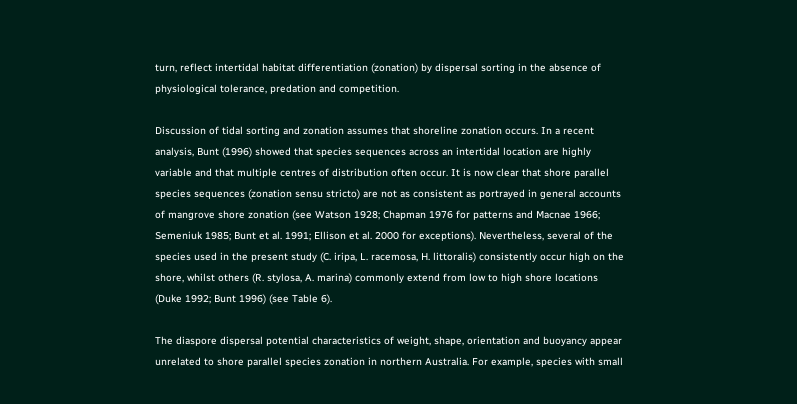turn, reflect intertidal habitat differentiation (zonation) by dispersal sorting in the absence of physiological tolerance, predation and competition.

Discussion of tidal sorting and zonation assumes that shoreline zonation occurs. In a recent analysis, Bunt (1996) showed that species sequences across an intertidal location are highly variable and that multiple centres of distribution often occur. It is now clear that shore parallel species sequences (zonation sensu stricto) are not as consistent as portrayed in general accounts of mangrove shore zonation (see Watson 1928; Chapman 1976 for patterns and Macnae 1966; Semeniuk 1985; Bunt et al. 1991; Ellison et al. 2000 for exceptions). Nevertheless, several of the species used in the present study (C. iripa, L. racemosa, H. littoralis) consistently occur high on the shore, whilst others (R. stylosa, A. marina) commonly extend from low to high shore locations (Duke 1992; Bunt 1996) (see Table 6).

The diaspore dispersal potential characteristics of weight, shape, orientation and buoyancy appear unrelated to shore parallel species zonation in northern Australia. For example, species with small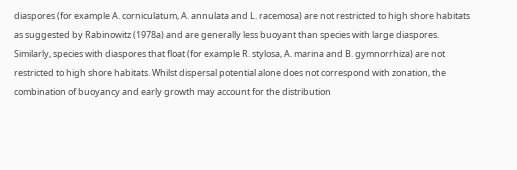diaspores (for example A. corniculatum, A. annulata and L. racemosa) are not restricted to high shore habitats as suggested by Rabinowitz (1978a) and are generally less buoyant than species with large diaspores. Similarly, species with diaspores that float (for example R. stylosa, A. marina and B. gymnorrhiza) are not restricted to high shore habitats. Whilst dispersal potential alone does not correspond with zonation, the combination of buoyancy and early growth may account for the distribution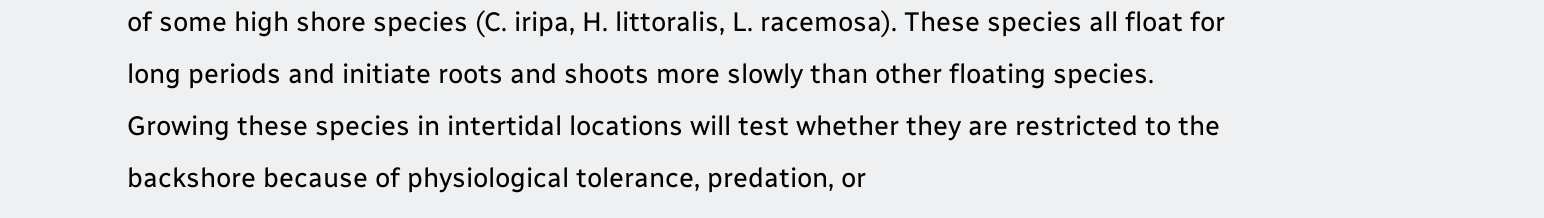of some high shore species (C. iripa, H. littoralis, L. racemosa). These species all float for long periods and initiate roots and shoots more slowly than other floating species. Growing these species in intertidal locations will test whether they are restricted to the backshore because of physiological tolerance, predation, or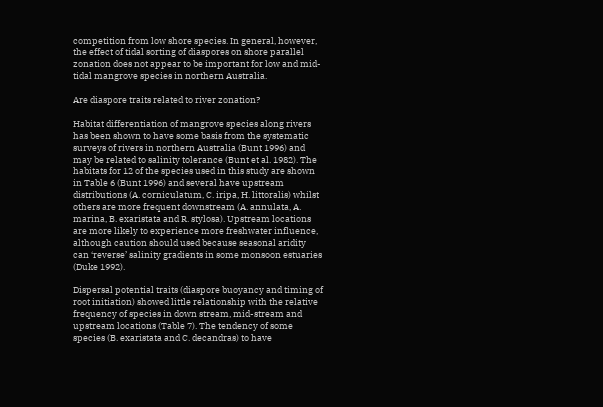competition from low shore species. In general, however, the effect of tidal sorting of diaspores on shore parallel zonation does not appear to be important for low and mid-tidal mangrove species in northern Australia.

Are diaspore traits related to river zonation?

Habitat differentiation of mangrove species along rivers has been shown to have some basis from the systematic surveys of rivers in northern Australia (Bunt 1996) and may be related to salinity tolerance (Bunt et al. 1982). The habitats for 12 of the species used in this study are shown in Table 6 (Bunt 1996) and several have upstream distributions (A. corniculatum, C. iripa, H. littoralis) whilst others are more frequent downstream (A. annulata, A. marina, B. exaristata and R. stylosa). Upstream locations are more likely to experience more freshwater influence, although caution should used because seasonal aridity can ‘reverse’ salinity gradients in some monsoon estuaries (Duke 1992).

Dispersal potential traits (diaspore buoyancy and timing of root initiation) showed little relationship with the relative frequency of species in down stream, mid-stream and upstream locations (Table 7). The tendency of some species (B. exaristata and C. decandras) to have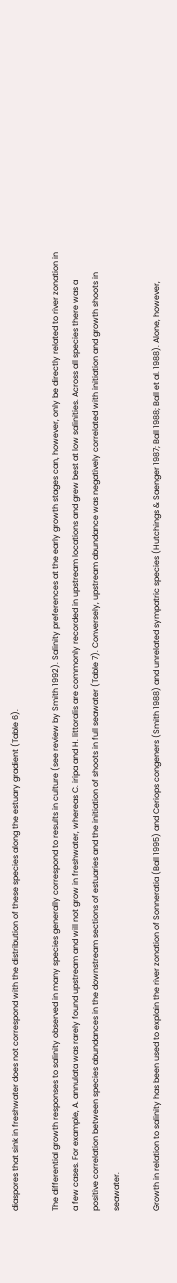diaspores that sink in freshwater does not correspond with the distribution of these species along the estuary gradient (Table 6).

The differential growth responses to salinity observed in many species generally correspond to results in culture (see review by Smith 1992). Salinity preferences at the early growth stages can, however, only be directly related to river zonation in a few cases. For example, A. annulata was rarely found upstream and will not grow in freshwater, whereas C. iripa and H. littoralis are commonly recorded in upstream locations and grew best at low salinities. Across all species there was a positive correlation between species abundances in the downstream sections of estuaries and the initiation of shoots in full seawater (Table 7). Conversely, upstream abundance was negatively correlated with initiation and growth shoots in seawater.

Growth in relation to salinity has been used to explain the river zonation of Sonneratia (Ball 1995) and Ceriops congeners (Smith 1988) and unrelated sympatric species (Hutchings & Saenger 1987; Ball 1988; Ball et al. 1988). Alone, however,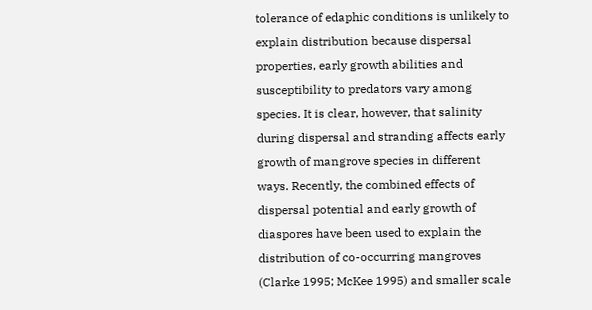tolerance of edaphic conditions is unlikely to explain distribution because dispersal properties, early growth abilities and susceptibility to predators vary among species. It is clear, however, that salinity during dispersal and stranding affects early growth of mangrove species in different ways. Recently, the combined effects of dispersal potential and early growth of diaspores have been used to explain the distribution of co-occurring mangroves (Clarke 1995; McKee 1995) and smaller scale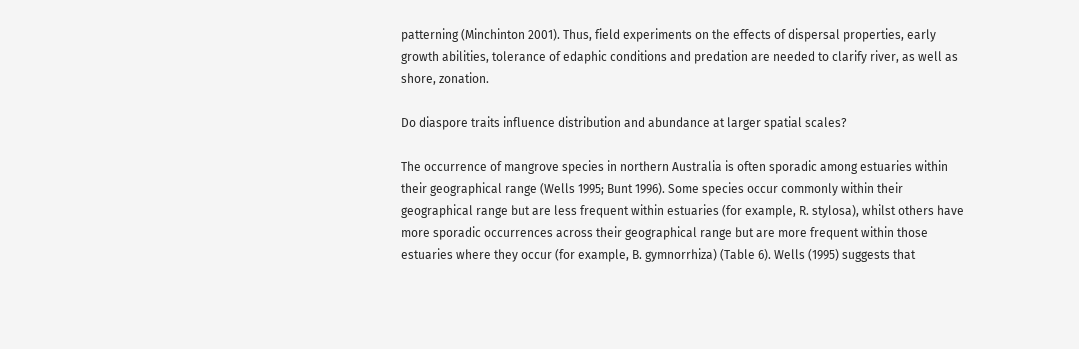patterning (Minchinton 2001). Thus, field experiments on the effects of dispersal properties, early growth abilities, tolerance of edaphic conditions and predation are needed to clarify river, as well as shore, zonation.

Do diaspore traits influence distribution and abundance at larger spatial scales?

The occurrence of mangrove species in northern Australia is often sporadic among estuaries within their geographical range (Wells 1995; Bunt 1996). Some species occur commonly within their geographical range but are less frequent within estuaries (for example, R. stylosa), whilst others have more sporadic occurrences across their geographical range but are more frequent within those estuaries where they occur (for example, B. gymnorrhiza) (Table 6). Wells (1995) suggests that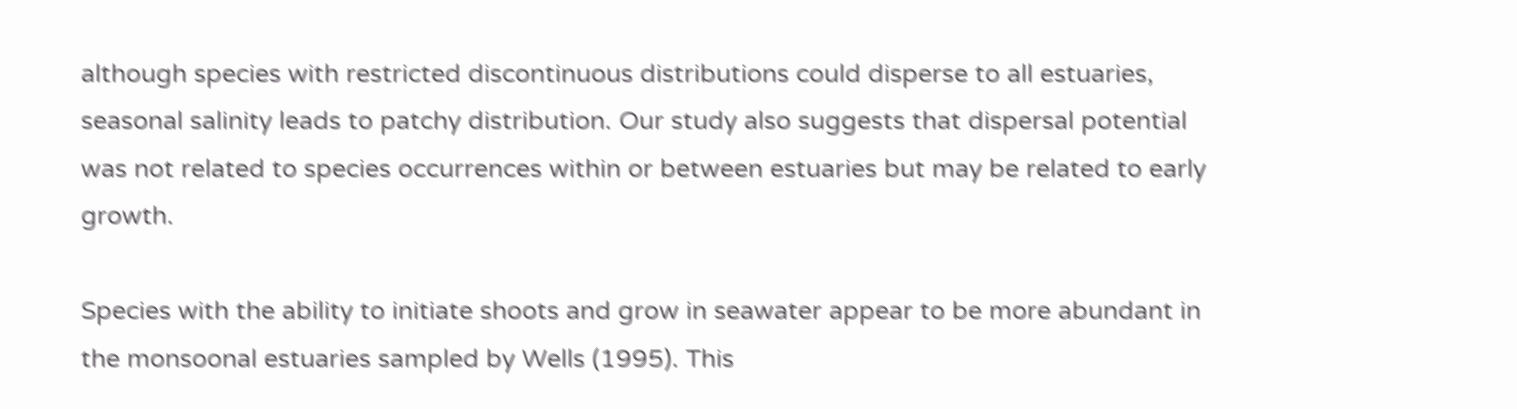although species with restricted discontinuous distributions could disperse to all estuaries, seasonal salinity leads to patchy distribution. Our study also suggests that dispersal potential was not related to species occurrences within or between estuaries but may be related to early growth.

Species with the ability to initiate shoots and grow in seawater appear to be more abundant in the monsoonal estuaries sampled by Wells (1995). This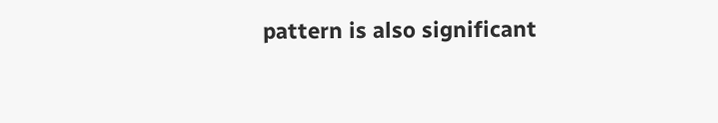pattern is also significant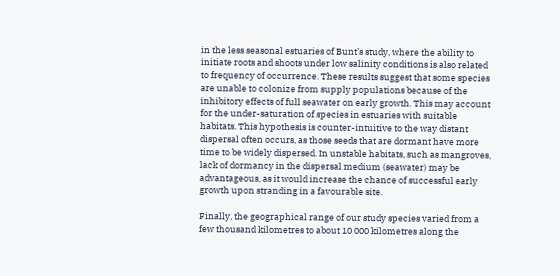in the less seasonal estuaries of Bunt’s study, where the ability to initiate roots and shoots under low salinity conditions is also related to frequency of occurrence. These results suggest that some species are unable to colonize from supply populations because of the inhibitory effects of full seawater on early growth. This may account for the under-saturation of species in estuaries with suitable habitats. This hypothesis is counter-intuitive to the way distant dispersal often occurs, as those seeds that are dormant have more time to be widely dispersed. In unstable habitats, such as mangroves, lack of dormancy in the dispersal medium (seawater) may be advantageous, as it would increase the chance of successful early growth upon stranding in a favourable site.

Finally, the geographical range of our study species varied from a few thousand kilometres to about 10 000 kilometres along the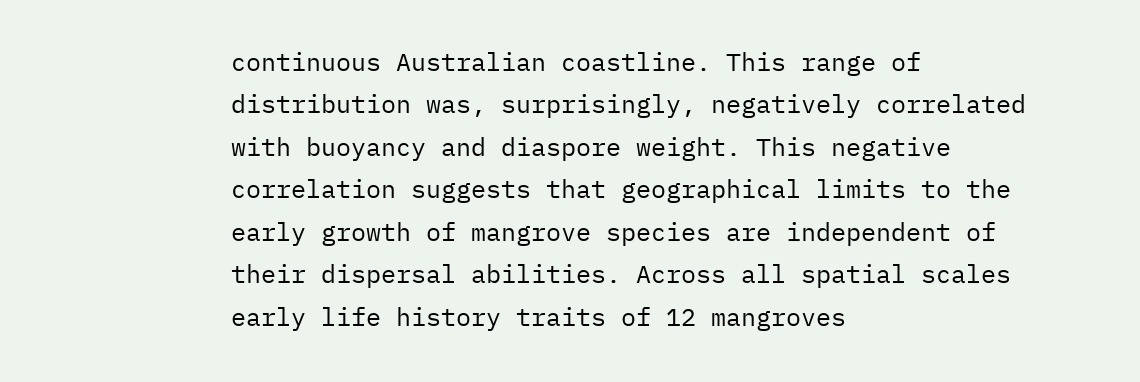continuous Australian coastline. This range of distribution was, surprisingly, negatively correlated with buoyancy and diaspore weight. This negative correlation suggests that geographical limits to the early growth of mangrove species are independent of their dispersal abilities. Across all spatial scales early life history traits of 12 mangroves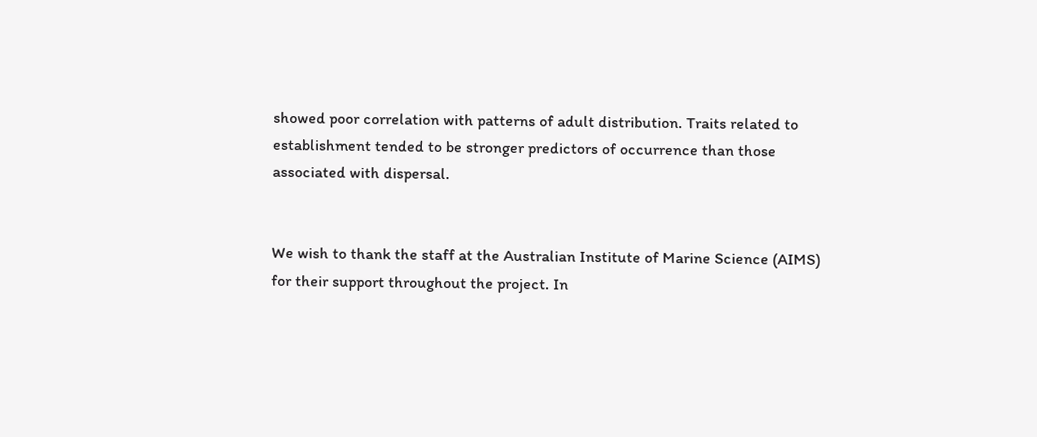showed poor correlation with patterns of adult distribution. Traits related to establishment tended to be stronger predictors of occurrence than those associated with dispersal.


We wish to thank the staff at the Australian Institute of Marine Science (AIMS) for their support throughout the project. In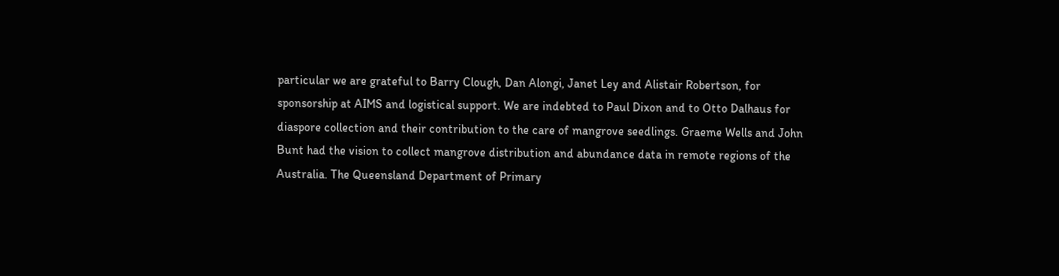particular we are grateful to Barry Clough, Dan Alongi, Janet Ley and Alistair Robertson, for sponsorship at AIMS and logistical support. We are indebted to Paul Dixon and to Otto Dalhaus for diaspore collection and their contribution to the care of mangrove seedlings. Graeme Wells and John Bunt had the vision to collect mangrove distribution and abundance data in remote regions of the Australia. The Queensland Department of Primary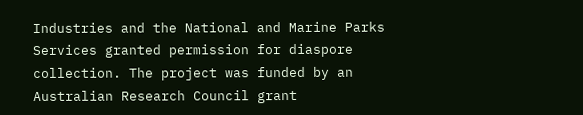Industries and the National and Marine Parks Services granted permission for diaspore collection. The project was funded by an Australian Research Council grant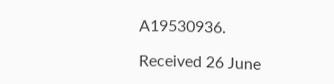A19530936.

Received 26 June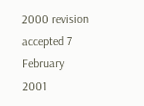2000 revision accepted 7 February 2001